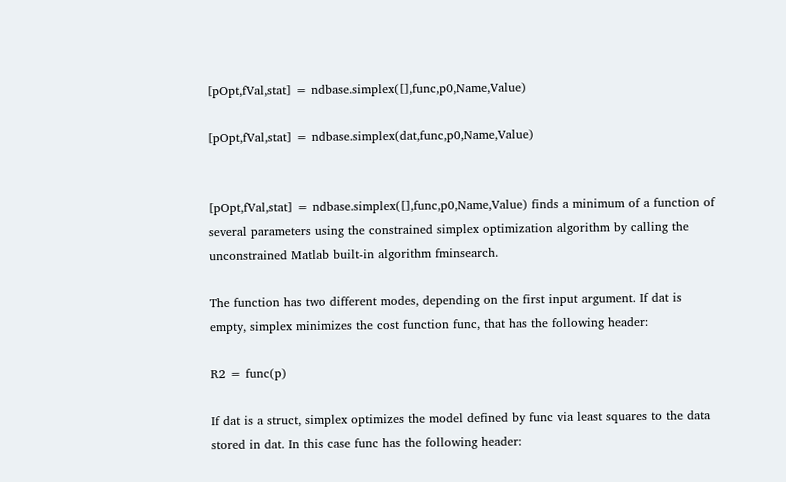[pOpt,fVal,stat] = ndbase.simplex([],func,p0,Name,Value)

[pOpt,fVal,stat] = ndbase.simplex(dat,func,p0,Name,Value)


[pOpt,fVal,stat] = ndbase.simplex([],func,p0,Name,Value) finds a minimum of a function of several parameters using the constrained simplex optimization algorithm by calling the unconstrained Matlab built-in algorithm fminsearch.

The function has two different modes, depending on the first input argument. If dat is empty, simplex minimizes the cost function func, that has the following header:

R2 = func(p)

If dat is a struct, simplex optimizes the model defined by func via least squares to the data stored in dat. In this case func has the following header: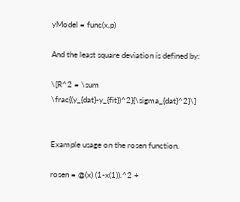yModel = func(x,p)

And the least square deviation is defined by:

\[R^2 = \sum \frac{(y_{dat}-y_{fit})^2}{\sigma_{dat}^2}\]


Example usage on the rosen function.

rosen = @(x) (1-x(1)).^2 +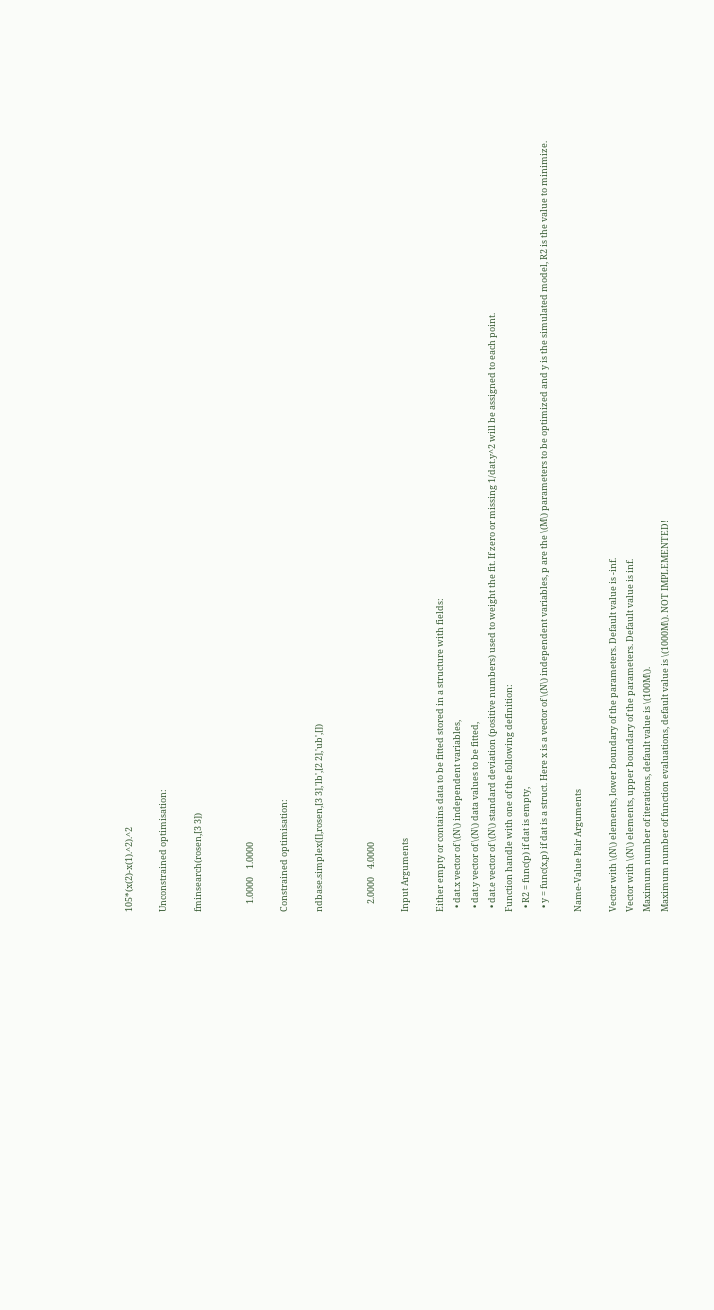105*(x(2)-x(1).^2).^2

Unconstrained optimisation:

fminsearch(rosen,[3 3])


    1.0000    1.0000

Constrained optimisation:

ndbase.simplex([],rosen,[3 3],'lb',[2 2],'ub',[])


    2.0000    4.0000

Input Arguments

Either empty or contains data to be fitted stored in a structure with fields:
  • dat.x vector of \(N\) independent variables,
  • dat.y vector of \(N\) data values to be fitted,
  • dat.e vector of \(N\) standard deviation (positive numbers) used to weight the fit. If zero or missing 1/dat.y^2 will be assigned to each point.
Function handle with one of the following definition:
  • R2 = func(p) if dat is empty,
  • y = func(x,p) if dat is a struct. Here x is a vector of \(N\) independent variables, p are the \(M\) parameters to be optimized and y is the simulated model, R2 is the value to minimize.

Name-Value Pair Arguments

Vector with \(N\) elements, lower boundary of the parameters. Default value is -inf.
Vector with \(N\) elements, upper boundary of the parameters. Default value is inf.
Maximum number of iterations, default value is \(100M\).
Maximum number of function evaluations, default value is \(1000M\). NOT IMPLEMENTED!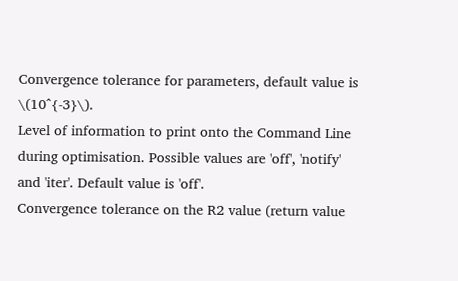Convergence tolerance for parameters, default value is \(10^{-3}\).
Level of information to print onto the Command Line during optimisation. Possible values are 'off', 'notify' and 'iter'. Default value is 'off'.
Convergence tolerance on the R2 value (return value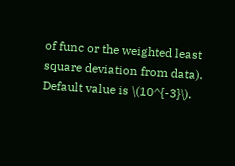of func or the weighted least square deviation from data). Default value is \(10^{-3}\).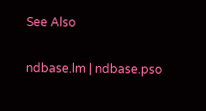See Also

ndbase.lm | ndbase.pso